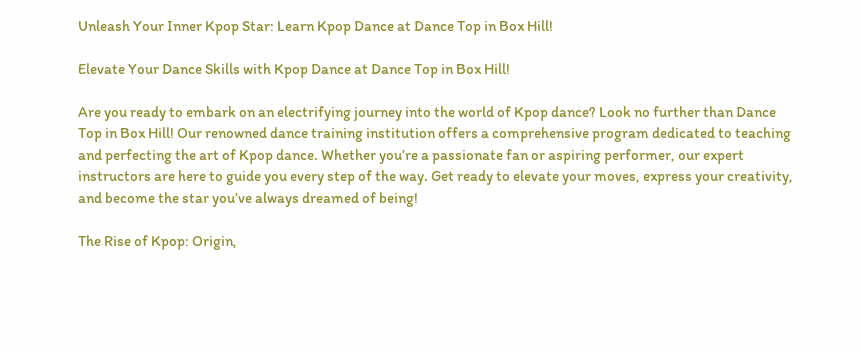Unleash Your Inner Kpop Star: Learn Kpop Dance at Dance Top in Box Hill!

Elevate Your Dance Skills with Kpop Dance at Dance Top in Box Hill!

Are you ready to embark on an electrifying journey into the world of Kpop dance? Look no further than Dance Top in Box Hill! Our renowned dance training institution offers a comprehensive program dedicated to teaching and perfecting the art of Kpop dance. Whether you’re a passionate fan or aspiring performer, our expert instructors are here to guide you every step of the way. Get ready to elevate your moves, express your creativity, and become the star you’ve always dreamed of being!

The Rise of Kpop: Origin,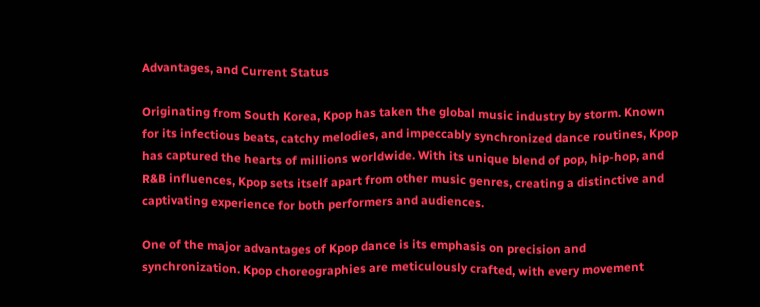Advantages, and Current Status

Originating from South Korea, Kpop has taken the global music industry by storm. Known for its infectious beats, catchy melodies, and impeccably synchronized dance routines, Kpop has captured the hearts of millions worldwide. With its unique blend of pop, hip-hop, and R&B influences, Kpop sets itself apart from other music genres, creating a distinctive and captivating experience for both performers and audiences.

One of the major advantages of Kpop dance is its emphasis on precision and synchronization. Kpop choreographies are meticulously crafted, with every movement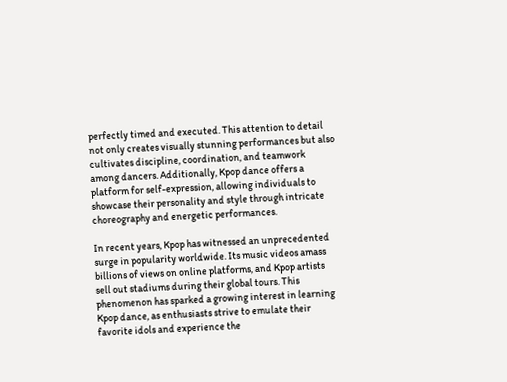perfectly timed and executed. This attention to detail not only creates visually stunning performances but also cultivates discipline, coordination, and teamwork among dancers. Additionally, Kpop dance offers a platform for self-expression, allowing individuals to showcase their personality and style through intricate choreography and energetic performances.

In recent years, Kpop has witnessed an unprecedented surge in popularity worldwide. Its music videos amass billions of views on online platforms, and Kpop artists sell out stadiums during their global tours. This phenomenon has sparked a growing interest in learning Kpop dance, as enthusiasts strive to emulate their favorite idols and experience the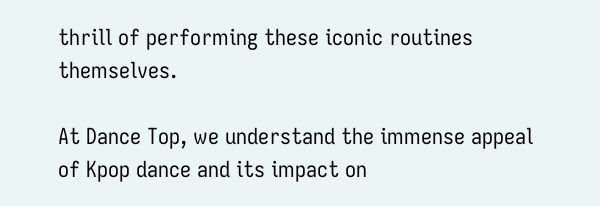thrill of performing these iconic routines themselves.

At Dance Top, we understand the immense appeal of Kpop dance and its impact on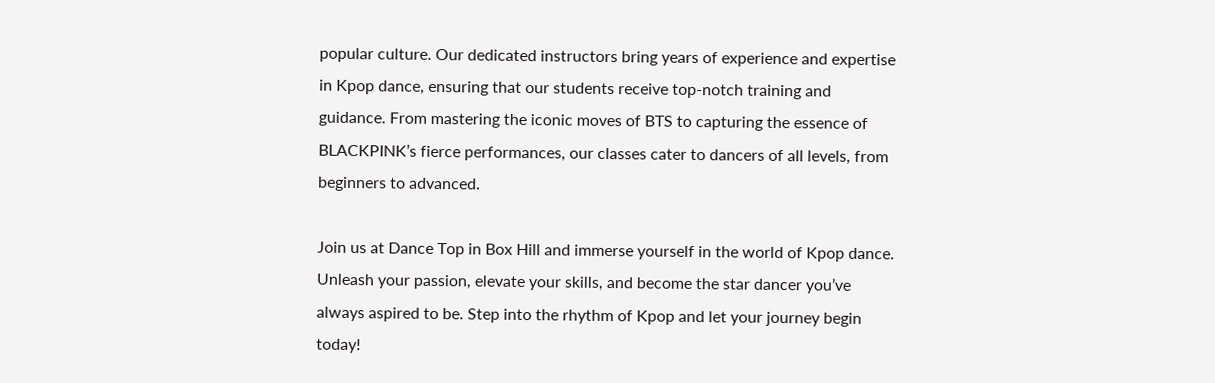popular culture. Our dedicated instructors bring years of experience and expertise in Kpop dance, ensuring that our students receive top-notch training and guidance. From mastering the iconic moves of BTS to capturing the essence of BLACKPINK’s fierce performances, our classes cater to dancers of all levels, from beginners to advanced.

Join us at Dance Top in Box Hill and immerse yourself in the world of Kpop dance. Unleash your passion, elevate your skills, and become the star dancer you’ve always aspired to be. Step into the rhythm of Kpop and let your journey begin today!